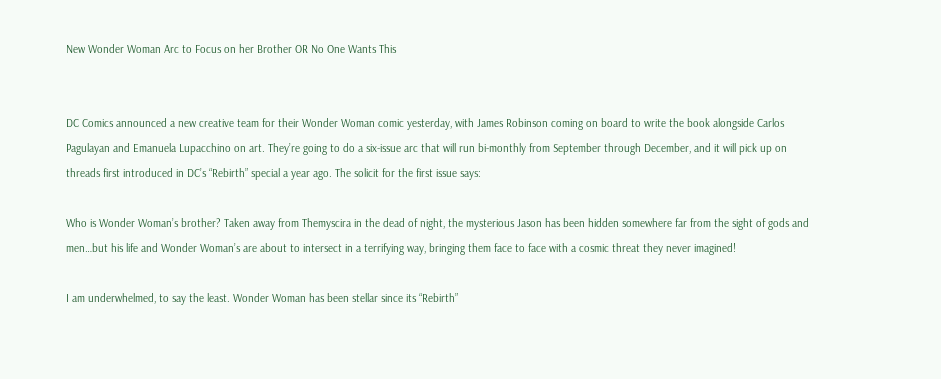New Wonder Woman Arc to Focus on her Brother OR No One Wants This


DC Comics announced a new creative team for their Wonder Woman comic yesterday, with James Robinson coming on board to write the book alongside Carlos Pagulayan and Emanuela Lupacchino on art. They’re going to do a six-issue arc that will run bi-monthly from September through December, and it will pick up on threads first introduced in DC’s “Rebirth” special a year ago. The solicit for the first issue says:

Who is Wonder Woman’s brother? Taken away from Themyscira in the dead of night, the mysterious Jason has been hidden somewhere far from the sight of gods and men…but his life and Wonder Woman’s are about to intersect in a terrifying way, bringing them face to face with a cosmic threat they never imagined!

I am underwhelmed, to say the least. Wonder Woman has been stellar since its “Rebirth”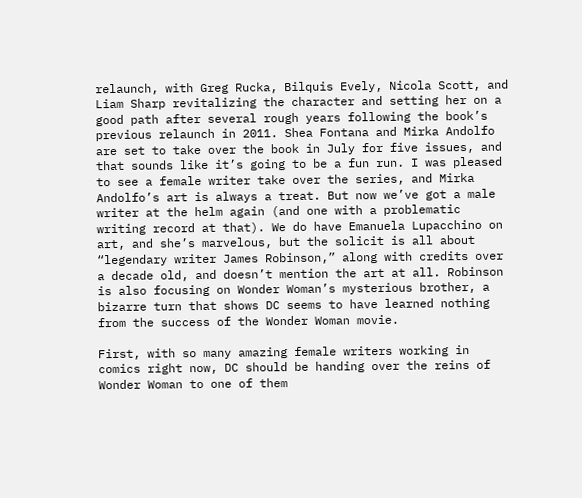relaunch, with Greg Rucka, Bilquis Evely, Nicola Scott, and Liam Sharp revitalizing the character and setting her on a good path after several rough years following the book’s previous relaunch in 2011. Shea Fontana and Mirka Andolfo are set to take over the book in July for five issues, and that sounds like it’s going to be a fun run. I was pleased to see a female writer take over the series, and Mirka Andolfo’s art is always a treat. But now we’ve got a male writer at the helm again (and one with a problematic writing record at that). We do have Emanuela Lupacchino on art, and she’s marvelous, but the solicit is all about “legendary writer James Robinson,” along with credits over a decade old, and doesn’t mention the art at all. Robinson is also focusing on Wonder Woman’s mysterious brother, a bizarre turn that shows DC seems to have learned nothing from the success of the Wonder Woman movie.

First, with so many amazing female writers working in comics right now, DC should be handing over the reins of Wonder Woman to one of them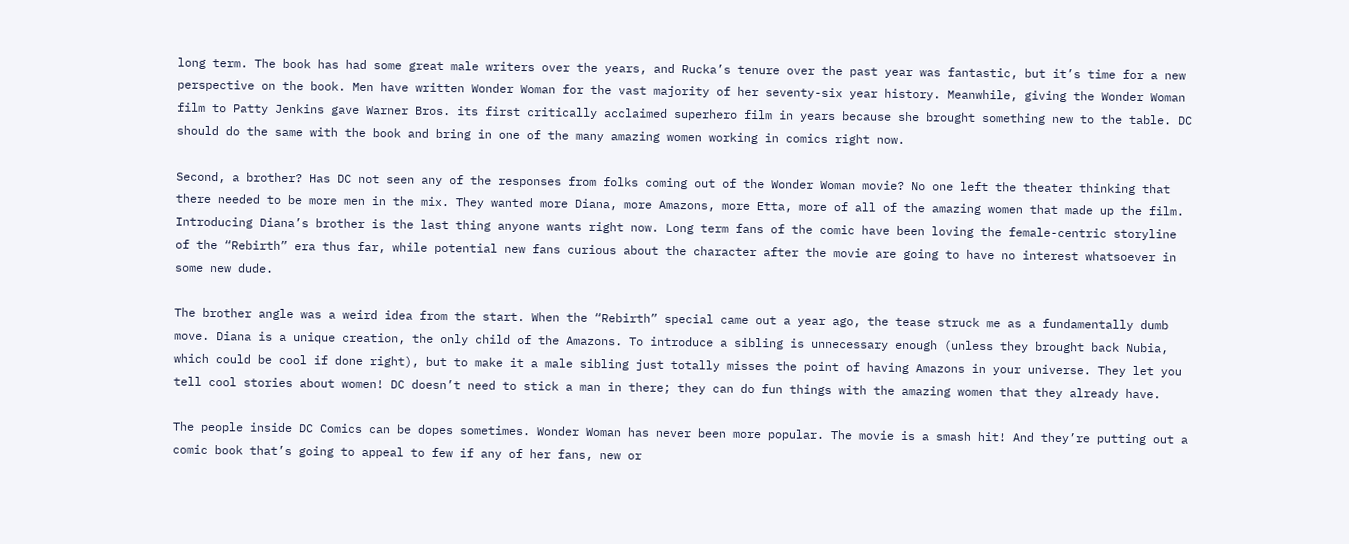long term. The book has had some great male writers over the years, and Rucka’s tenure over the past year was fantastic, but it’s time for a new perspective on the book. Men have written Wonder Woman for the vast majority of her seventy-six year history. Meanwhile, giving the Wonder Woman film to Patty Jenkins gave Warner Bros. its first critically acclaimed superhero film in years because she brought something new to the table. DC should do the same with the book and bring in one of the many amazing women working in comics right now.

Second, a brother? Has DC not seen any of the responses from folks coming out of the Wonder Woman movie? No one left the theater thinking that there needed to be more men in the mix. They wanted more Diana, more Amazons, more Etta, more of all of the amazing women that made up the film. Introducing Diana’s brother is the last thing anyone wants right now. Long term fans of the comic have been loving the female-centric storyline of the “Rebirth” era thus far, while potential new fans curious about the character after the movie are going to have no interest whatsoever in some new dude.

The brother angle was a weird idea from the start. When the “Rebirth” special came out a year ago, the tease struck me as a fundamentally dumb move. Diana is a unique creation, the only child of the Amazons. To introduce a sibling is unnecessary enough (unless they brought back Nubia, which could be cool if done right), but to make it a male sibling just totally misses the point of having Amazons in your universe. They let you tell cool stories about women! DC doesn’t need to stick a man in there; they can do fun things with the amazing women that they already have.

The people inside DC Comics can be dopes sometimes. Wonder Woman has never been more popular. The movie is a smash hit! And they’re putting out a comic book that’s going to appeal to few if any of her fans, new or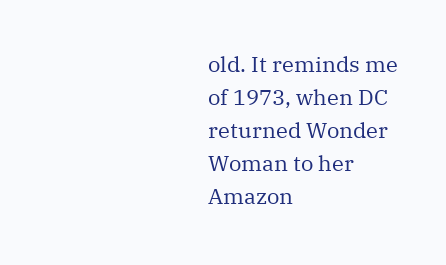old. It reminds me of 1973, when DC returned Wonder Woman to her Amazon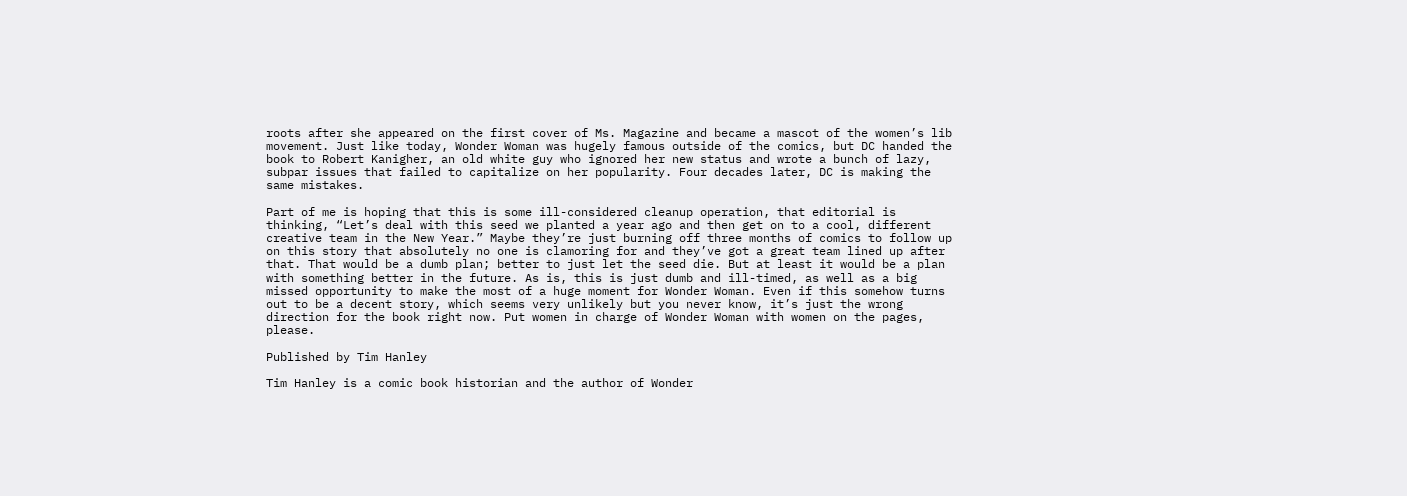roots after she appeared on the first cover of Ms. Magazine and became a mascot of the women’s lib movement. Just like today, Wonder Woman was hugely famous outside of the comics, but DC handed the book to Robert Kanigher, an old white guy who ignored her new status and wrote a bunch of lazy, subpar issues that failed to capitalize on her popularity. Four decades later, DC is making the same mistakes.

Part of me is hoping that this is some ill-considered cleanup operation, that editorial is thinking, “Let’s deal with this seed we planted a year ago and then get on to a cool, different creative team in the New Year.” Maybe they’re just burning off three months of comics to follow up on this story that absolutely no one is clamoring for and they’ve got a great team lined up after that. That would be a dumb plan; better to just let the seed die. But at least it would be a plan with something better in the future. As is, this is just dumb and ill-timed, as well as a big missed opportunity to make the most of a huge moment for Wonder Woman. Even if this somehow turns out to be a decent story, which seems very unlikely but you never know, it’s just the wrong direction for the book right now. Put women in charge of Wonder Woman with women on the pages, please.

Published by Tim Hanley

Tim Hanley is a comic book historian and the author of Wonder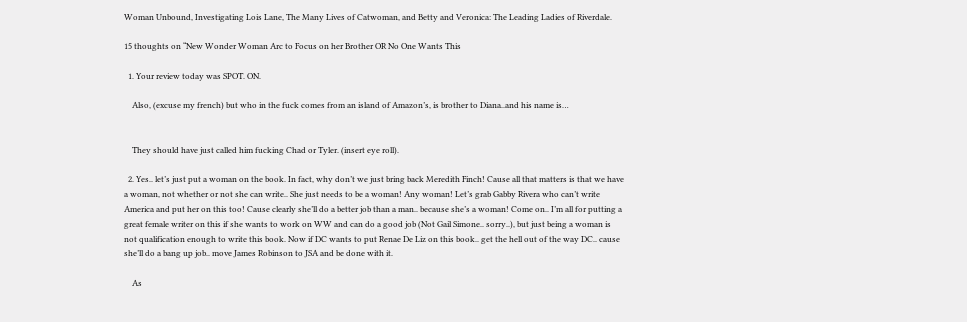Woman Unbound, Investigating Lois Lane, The Many Lives of Catwoman, and Betty and Veronica: The Leading Ladies of Riverdale.

15 thoughts on “New Wonder Woman Arc to Focus on her Brother OR No One Wants This

  1. Your review today was SPOT. ON.

    Also, (excuse my french) but who in the fuck comes from an island of Amazon’s, is brother to Diana..and his name is…


    They should have just called him fucking Chad or Tyler. (insert eye roll).

  2. Yes.. let’s just put a woman on the book. In fact, why don’t we just bring back Meredith Finch! Cause all that matters is that we have a woman, not whether or not she can write.. She just needs to be a woman! Any woman! Let’s grab Gabby Rivera who can’t write America and put her on this too! Cause clearly she’ll do a better job than a man.. because she’s a woman! Come on.. I’m all for putting a great female writer on this if she wants to work on WW and can do a good job (Not Gail Simone.. sorry..), but just being a woman is not qualification enough to write this book. Now if DC wants to put Renae De Liz on this book.. get the hell out of the way DC.. cause she’ll do a bang up job.. move James Robinson to JSA and be done with it.

    As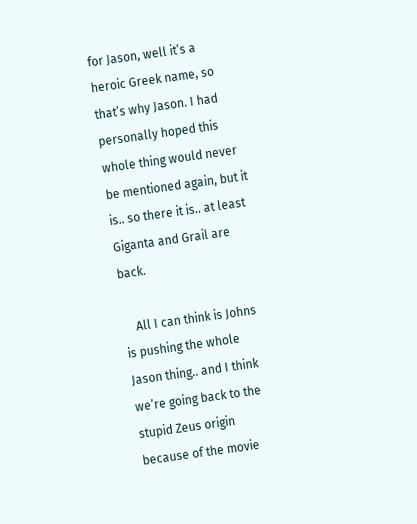for Jason, well it’s a heroic Greek name, so that’s why Jason. I had personally hoped this whole thing would never be mentioned again, but it is.. so there it is.. at least Giganta and Grail are back.

    All I can think is Johns is pushing the whole Jason thing.. and I think we’re going back to the stupid Zeus origin because of the movie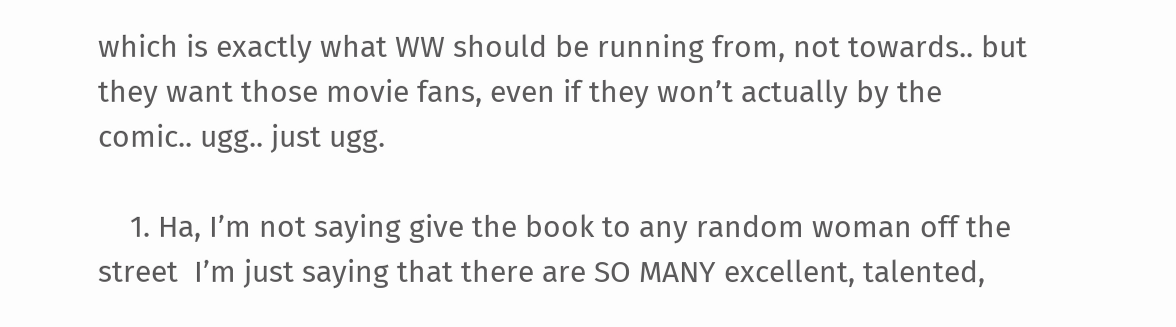which is exactly what WW should be running from, not towards.. but they want those movie fans, even if they won’t actually by the comic.. ugg.. just ugg.

    1. Ha, I’m not saying give the book to any random woman off the street  I’m just saying that there are SO MANY excellent, talented,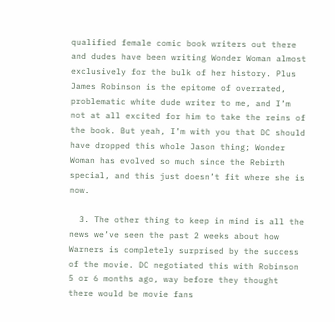qualified female comic book writers out there and dudes have been writing Wonder Woman almost exclusively for the bulk of her history. Plus James Robinson is the epitome of overrated, problematic white dude writer to me, and I’m not at all excited for him to take the reins of the book. But yeah, I’m with you that DC should have dropped this whole Jason thing; Wonder Woman has evolved so much since the Rebirth special, and this just doesn’t fit where she is now.

  3. The other thing to keep in mind is all the news we’ve seen the past 2 weeks about how Warners is completely surprised by the success of the movie. DC negotiated this with Robinson 5 or 6 months ago, way before they thought there would be movie fans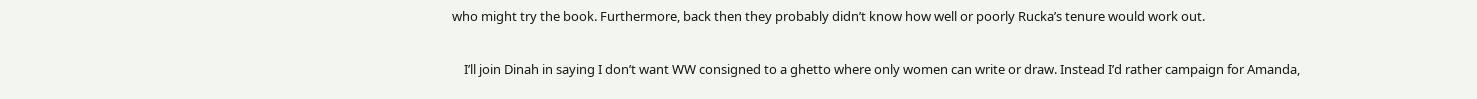who might try the book. Furthermore, back then they probably didn’t know how well or poorly Rucka’s tenure would work out.

    I’ll join Dinah in saying I don’t want WW consigned to a ghetto where only women can write or draw. Instead I’d rather campaign for Amanda,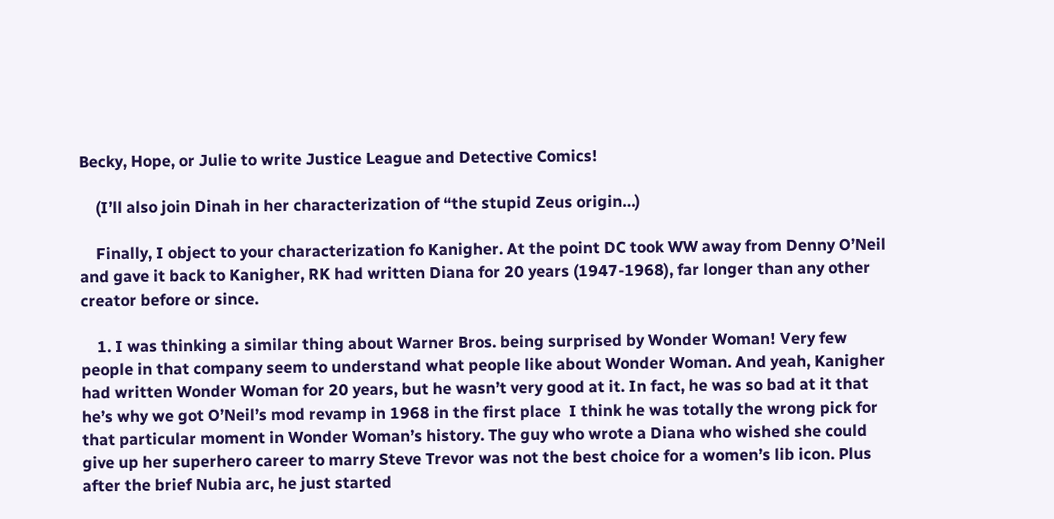Becky, Hope, or Julie to write Justice League and Detective Comics!

    (I’ll also join Dinah in her characterization of “the stupid Zeus origin…)

    Finally, I object to your characterization fo Kanigher. At the point DC took WW away from Denny O’Neil and gave it back to Kanigher, RK had written Diana for 20 years (1947-1968), far longer than any other creator before or since.

    1. I was thinking a similar thing about Warner Bros. being surprised by Wonder Woman! Very few people in that company seem to understand what people like about Wonder Woman. And yeah, Kanigher had written Wonder Woman for 20 years, but he wasn’t very good at it. In fact, he was so bad at it that he’s why we got O’Neil’s mod revamp in 1968 in the first place  I think he was totally the wrong pick for that particular moment in Wonder Woman’s history. The guy who wrote a Diana who wished she could give up her superhero career to marry Steve Trevor was not the best choice for a women’s lib icon. Plus after the brief Nubia arc, he just started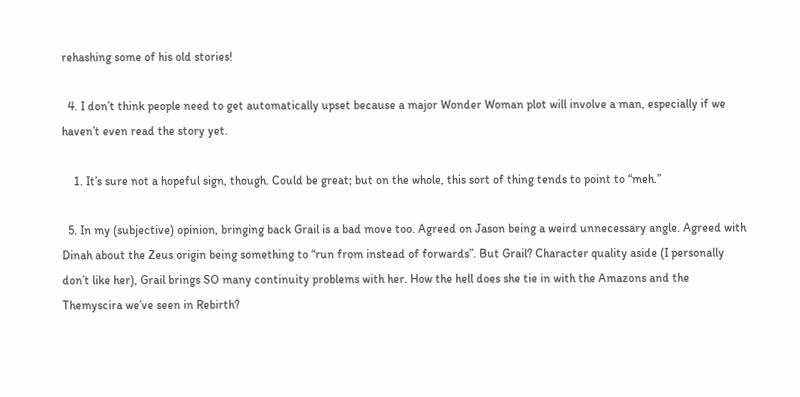rehashing some of his old stories!

  4. I don’t think people need to get automatically upset because a major Wonder Woman plot will involve a man, especially if we haven’t even read the story yet.

    1. It’s sure not a hopeful sign, though. Could be great; but on the whole, this sort of thing tends to point to “meh.”

  5. In my (subjective) opinion, bringing back Grail is a bad move too. Agreed on Jason being a weird unnecessary angle. Agreed with Dinah about the Zeus origin being something to “run from instead of forwards”. But Grail? Character quality aside (I personally don’t like her), Grail brings SO many continuity problems with her. How the hell does she tie in with the Amazons and the Themyscira we’ve seen in Rebirth?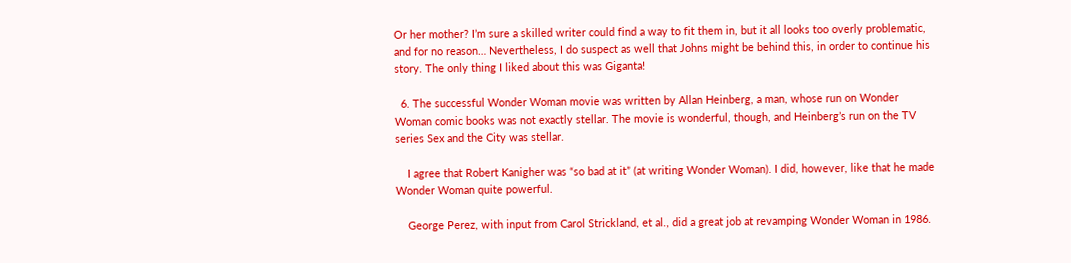Or her mother? I’m sure a skilled writer could find a way to fit them in, but it all looks too overly problematic, and for no reason… Nevertheless, I do suspect as well that Johns might be behind this, in order to continue his story. The only thing I liked about this was Giganta!

  6. The successful Wonder Woman movie was written by Allan Heinberg, a man, whose run on Wonder Woman comic books was not exactly stellar. The movie is wonderful, though, and Heinberg’s run on the TV series Sex and the City was stellar.

    I agree that Robert Kanigher was “so bad at it” (at writing Wonder Woman). I did, however, like that he made Wonder Woman quite powerful.

    George Perez, with input from Carol Strickland, et al., did a great job at revamping Wonder Woman in 1986.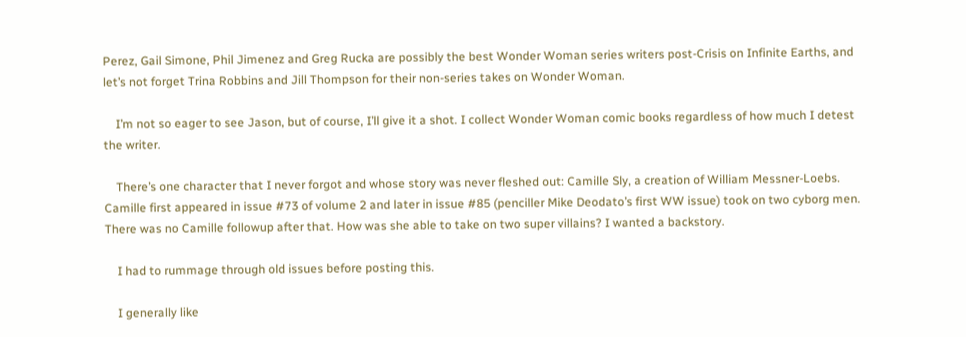Perez, Gail Simone, Phil Jimenez and Greg Rucka are possibly the best Wonder Woman series writers post-Crisis on Infinite Earths, and let’s not forget Trina Robbins and Jill Thompson for their non-series takes on Wonder Woman.

    I’m not so eager to see Jason, but of course, I’ll give it a shot. I collect Wonder Woman comic books regardless of how much I detest the writer.

    There’s one character that I never forgot and whose story was never fleshed out: Camille Sly, a creation of William Messner-Loebs. Camille first appeared in issue #73 of volume 2 and later in issue #85 (penciller Mike Deodato’s first WW issue) took on two cyborg men. There was no Camille followup after that. How was she able to take on two super villains? I wanted a backstory.

    I had to rummage through old issues before posting this.

    I generally like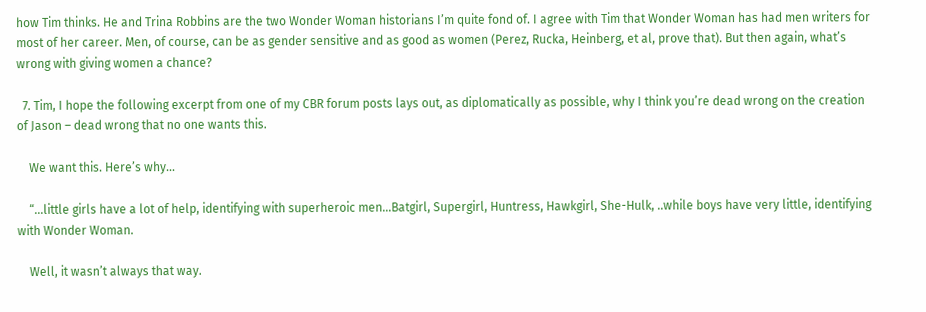how Tim thinks. He and Trina Robbins are the two Wonder Woman historians I’m quite fond of. I agree with Tim that Wonder Woman has had men writers for most of her career. Men, of course, can be as gender sensitive and as good as women (Perez, Rucka, Heinberg, et al, prove that). But then again, what’s wrong with giving women a chance?

  7. Tim, I hope the following excerpt from one of my CBR forum posts lays out, as diplomatically as possible, why I think you’re dead wrong on the creation of Jason – dead wrong that no one wants this.

    We want this. Here’s why…

    “…little girls have a lot of help, identifying with superheroic men…Batgirl, Supergirl, Huntress, Hawkgirl, She-Hulk, ..while boys have very little, identifying with Wonder Woman.

    Well, it wasn’t always that way.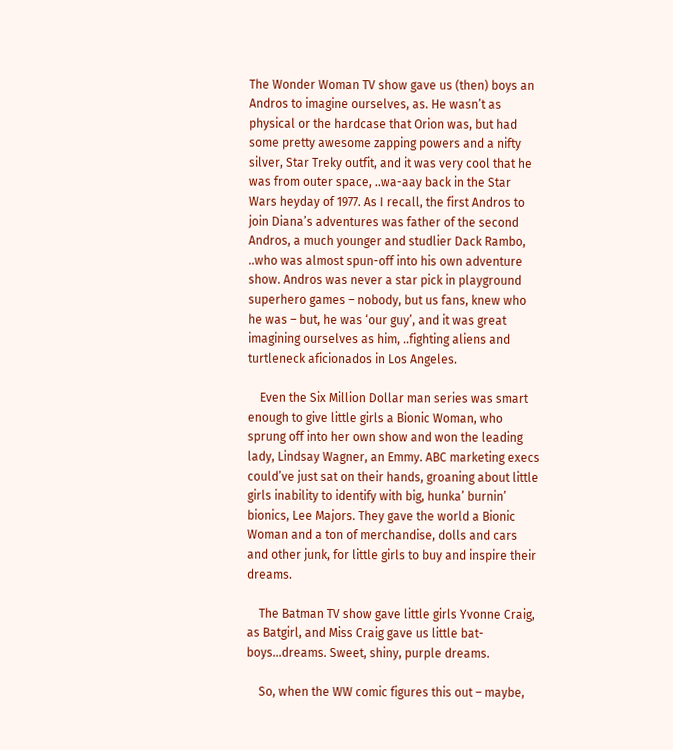The Wonder Woman TV show gave us (then) boys an Andros to imagine ourselves, as. He wasn’t as physical or the hardcase that Orion was, but had some pretty awesome zapping powers and a nifty silver, Star Treky outfit, and it was very cool that he was from outer space, ..wa-aay back in the Star Wars heyday of 1977. As I recall, the first Andros to join Diana’s adventures was father of the second Andros, a much younger and studlier Dack Rambo, ..who was almost spun-off into his own adventure show. Andros was never a star pick in playground superhero games – nobody, but us fans, knew who he was – but, he was ‘our guy’, and it was great imagining ourselves as him, ..fighting aliens and turtleneck aficionados in Los Angeles.

    Even the Six Million Dollar man series was smart enough to give little girls a Bionic Woman, who sprung off into her own show and won the leading lady, Lindsay Wagner, an Emmy. ABC marketing execs could’ve just sat on their hands, groaning about little girls inability to identify with big, hunka’ burnin’ bionics, Lee Majors. They gave the world a Bionic Woman and a ton of merchandise, dolls and cars and other junk, for little girls to buy and inspire their dreams.

    The Batman TV show gave little girls Yvonne Craig, as Batgirl, and Miss Craig gave us little bat-boys…dreams. Sweet, shiny, purple dreams.

    So, when the WW comic figures this out – maybe,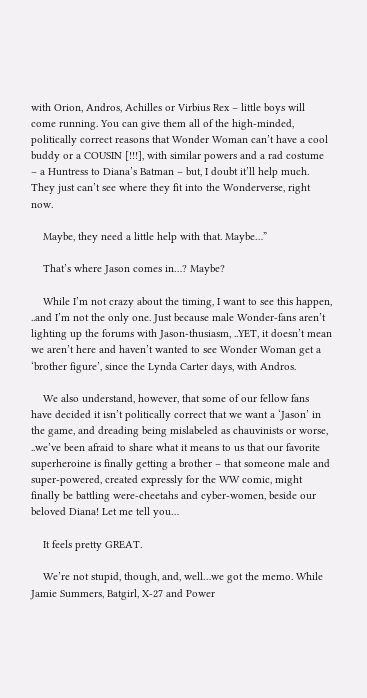with Orion, Andros, Achilles or Virbius Rex – little boys will come running. You can give them all of the high-minded, politically correct reasons that Wonder Woman can’t have a cool buddy or a COUSIN [!!!], with similar powers and a rad costume – a Huntress to Diana’s Batman – but, I doubt it’ll help much. They just can’t see where they fit into the Wonderverse, right now.

    Maybe, they need a little help with that. Maybe…”

    That’s where Jason comes in…? Maybe?

    While I’m not crazy about the timing, I want to see this happen, ..and I’m not the only one. Just because male Wonder-fans aren’t lighting up the forums with Jason-thusiasm, ..YET, it doesn’t mean we aren’t here and haven’t wanted to see Wonder Woman get a ‘brother figure’, since the Lynda Carter days, with Andros.

    We also understand, however, that some of our fellow fans have decided it isn’t politically correct that we want a ‘Jason’ in the game, and dreading being mislabeled as chauvinists or worse, ..we’ve been afraid to share what it means to us that our favorite superheroine is finally getting a brother – that someone male and super-powered, created expressly for the WW comic, might finally be battling were-cheetahs and cyber-women, beside our beloved Diana! Let me tell you…

    It feels pretty GREAT.

    We’re not stupid, though, and, well…we got the memo. While Jamie Summers, Batgirl, X-27 and Power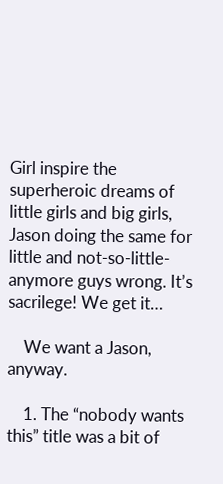Girl inspire the superheroic dreams of little girls and big girls, Jason doing the same for little and not-so-little-anymore guys wrong. It’s sacrilege! We get it…

    We want a Jason, anyway.

    1. The “nobody wants this” title was a bit of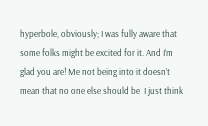hyperbole, obviously; I was fully aware that some folks might be excited for it. And I’m glad you are! Me not being into it doesn’t mean that no one else should be  I just think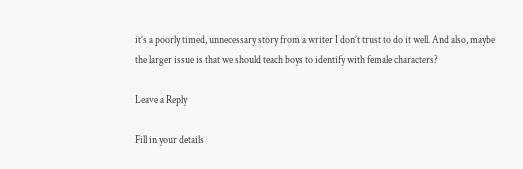it’s a poorly timed, unnecessary story from a writer I don’t trust to do it well. And also, maybe the larger issue is that we should teach boys to identify with female characters?

Leave a Reply

Fill in your details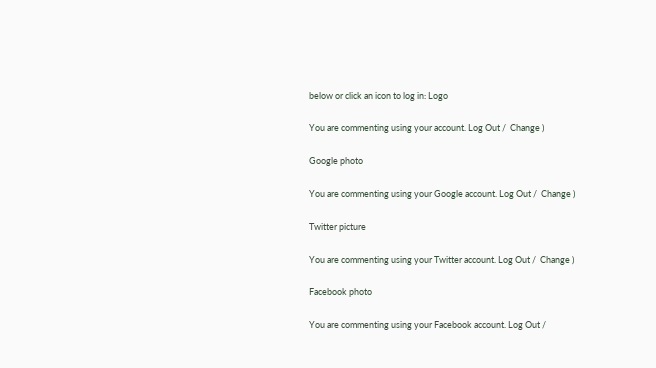below or click an icon to log in: Logo

You are commenting using your account. Log Out /  Change )

Google photo

You are commenting using your Google account. Log Out /  Change )

Twitter picture

You are commenting using your Twitter account. Log Out /  Change )

Facebook photo

You are commenting using your Facebook account. Log Out /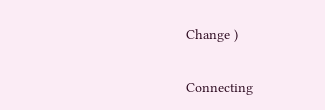Change )

Connecting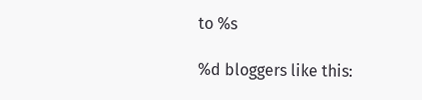to %s

%d bloggers like this: